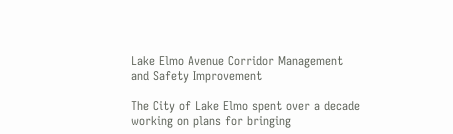Lake Elmo Avenue Corridor Management and Safety Improvement

The City of Lake Elmo spent over a decade working on plans for bringing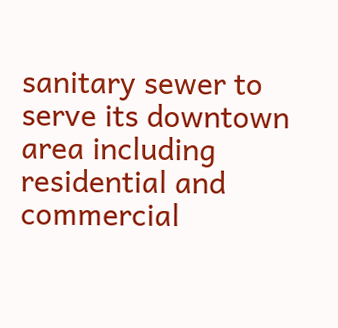sanitary sewer to serve its downtown area including residential and commercial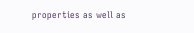properties as well as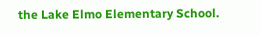the Lake Elmo Elementary School.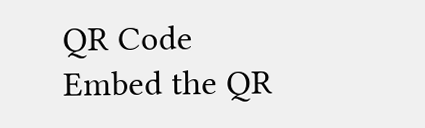QR Code
Embed the QR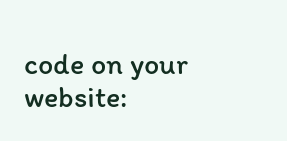code on your website: